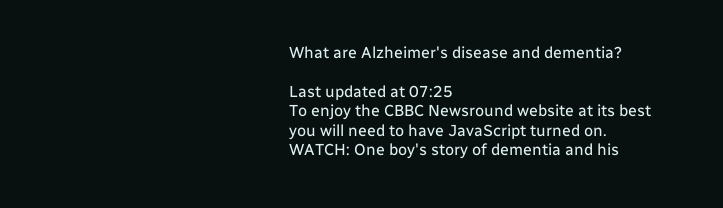What are Alzheimer's disease and dementia?

Last updated at 07:25
To enjoy the CBBC Newsround website at its best you will need to have JavaScript turned on.
WATCH: One boy's story of dementia and his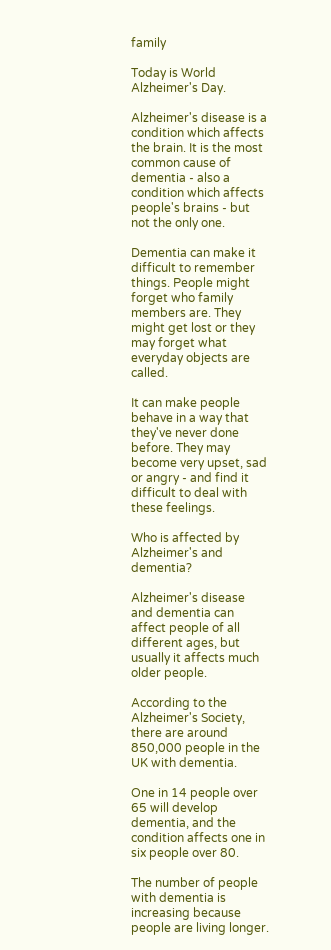family

Today is World Alzheimer's Day.

Alzheimer's disease is a condition which affects the brain. It is the most common cause of dementia - also a condition which affects people's brains - but not the only one.

Dementia can make it difficult to remember things. People might forget who family members are. They might get lost or they may forget what everyday objects are called.

It can make people behave in a way that they've never done before. They may become very upset, sad or angry - and find it difficult to deal with these feelings.

Who is affected by Alzheimer's and dementia?

Alzheimer's disease and dementia can affect people of all different ages, but usually it affects much older people.

According to the Alzheimer's Society, there are around 850,000 people in the UK with dementia.

One in 14 people over 65 will develop dementia, and the condition affects one in six people over 80.

The number of people with dementia is increasing because people are living longer.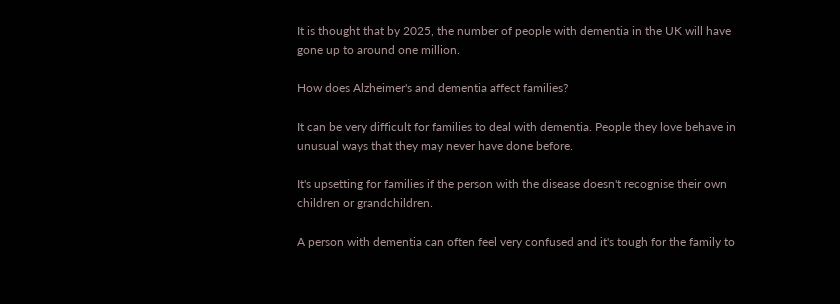It is thought that by 2025, the number of people with dementia in the UK will have gone up to around one million.

How does Alzheimer's and dementia affect families?

It can be very difficult for families to deal with dementia. People they love behave in unusual ways that they may never have done before.

It's upsetting for families if the person with the disease doesn't recognise their own children or grandchildren.

A person with dementia can often feel very confused and it's tough for the family to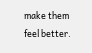make them feel better.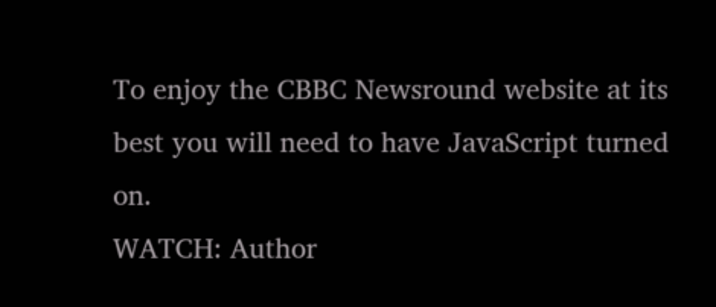To enjoy the CBBC Newsround website at its best you will need to have JavaScript turned on.
WATCH: Author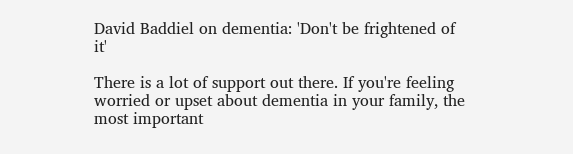David Baddiel on dementia: 'Don't be frightened of it'

There is a lot of support out there. If you're feeling worried or upset about dementia in your family, the most important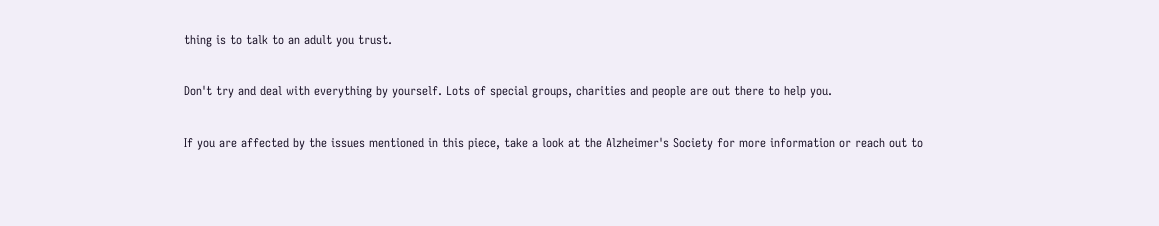thing is to talk to an adult you trust.

Don't try and deal with everything by yourself. Lots of special groups, charities and people are out there to help you.

If you are affected by the issues mentioned in this piece, take a look at the Alzheimer's Society for more information or reach out to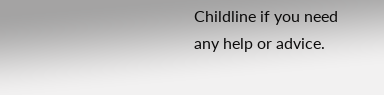Childline if you need any help or advice.